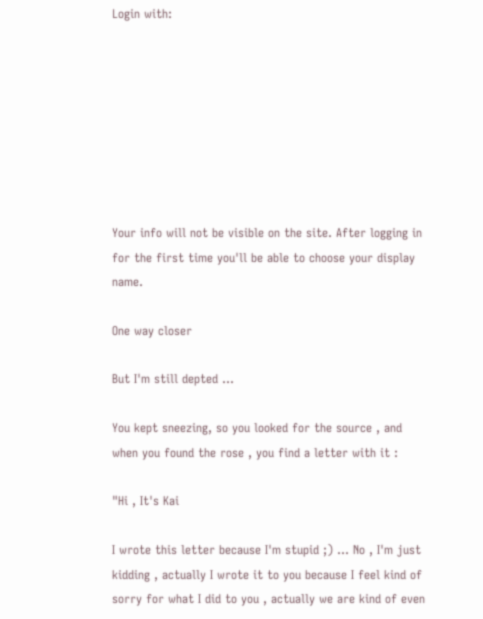Login with:








Your info will not be visible on the site. After logging in for the first time you'll be able to choose your display name.

One way closer

But I'm still depted ...

You kept sneezing, so you looked for the source , and when you found the rose , you find a letter with it :

"Hi , It's Kai

I wrote this letter because I'm stupid ;) ... No , I'm just kidding , actually I wrote it to you because I feel kind of sorry for what I did to you , actually we are kind of even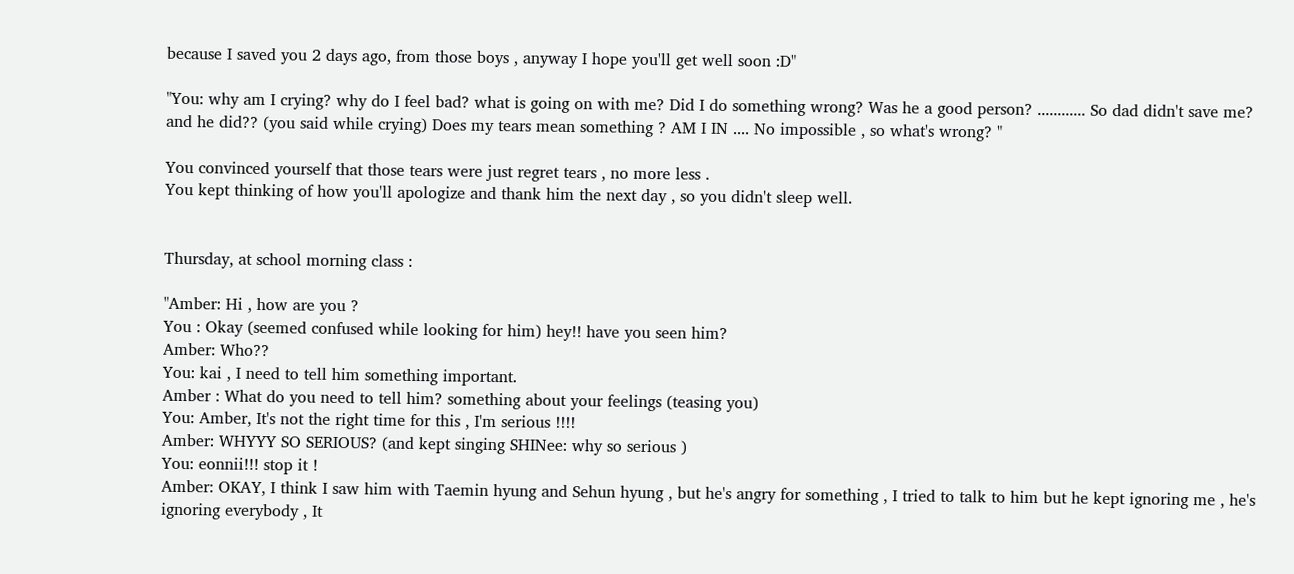because I saved you 2 days ago, from those boys , anyway I hope you'll get well soon :D"

"You: why am I crying? why do I feel bad? what is going on with me? Did I do something wrong? Was he a good person? ............ So dad didn't save me? and he did?? (you said while crying) Does my tears mean something ? AM I IN .... No impossible , so what's wrong? "

You convinced yourself that those tears were just regret tears , no more less .
You kept thinking of how you'll apologize and thank him the next day , so you didn't sleep well.


Thursday, at school morning class :

"Amber: Hi , how are you ?
You : Okay (seemed confused while looking for him) hey!! have you seen him?
Amber: Who??
You: kai , I need to tell him something important.
Amber : What do you need to tell him? something about your feelings (teasing you)
You: Amber, It's not the right time for this , I'm serious !!!!
Amber: WHYYY SO SERIOUS? (and kept singing SHINee: why so serious )
You: eonnii!!! stop it !
Amber: OKAY, I think I saw him with Taemin hyung and Sehun hyung , but he's angry for something , I tried to talk to him but he kept ignoring me , he's ignoring everybody , It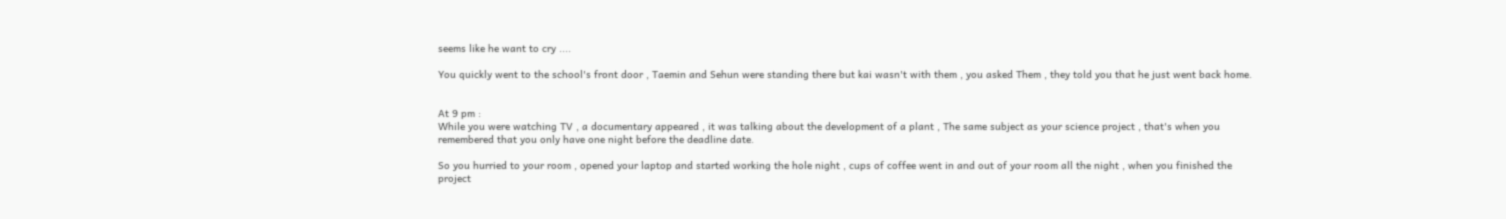seems like he want to cry ....

You quickly went to the school's front door , Taemin and Sehun were standing there but kai wasn't with them , you asked Them , they told you that he just went back home.


At 9 pm :
While you were watching TV , a documentary appeared , it was talking about the development of a plant , The same subject as your science project , that's when you remembered that you only have one night before the deadline date.

So you hurried to your room , opened your laptop and started working the hole night , cups of coffee went in and out of your room all the night , when you finished the project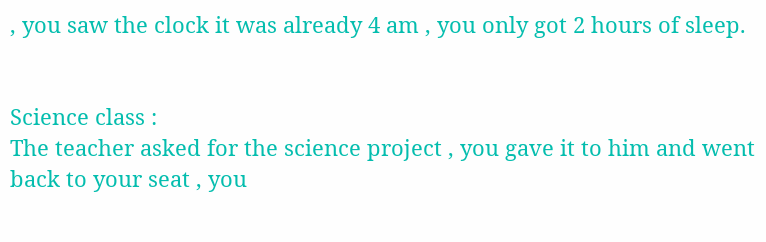, you saw the clock it was already 4 am , you only got 2 hours of sleep.


Science class :
The teacher asked for the science project , you gave it to him and went back to your seat , you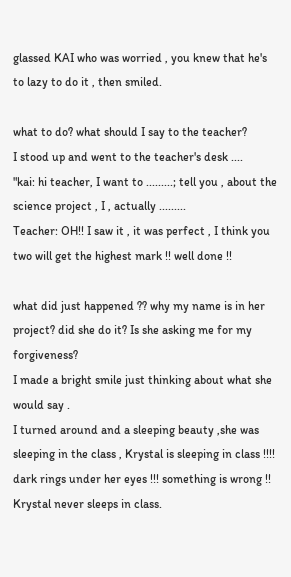glassed KAI who was worried , you knew that he's to lazy to do it , then smiled.

what to do? what should I say to the teacher?
I stood up and went to the teacher's desk ....
"kai: hi teacher, I want to .........; tell you , about the science project , I , actually .........
Teacher: OH!! I saw it , it was perfect , I think you two will get the highest mark !! well done !!

what did just happened ?? why my name is in her project? did she do it? Is she asking me for my forgiveness?
I made a bright smile just thinking about what she would say .
I turned around and a sleeping beauty ,she was sleeping in the class , Krystal is sleeping in class !!!! dark rings under her eyes !!! something is wrong !! Krystal never sleeps in class.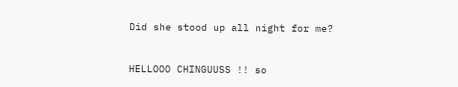Did she stood up all night for me?


HELLOOO CHINGUUSS !! so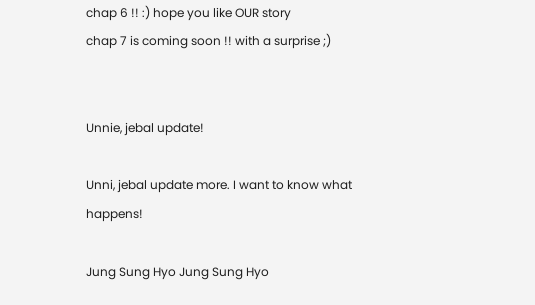chap 6 !! :) hope you like OUR story
chap 7 is coming soon !! with a surprise ;)


Unnie, jebal update!

Unni, jebal update more. I want to know what happens!

Jung Sung Hyo Jung Sung Hyo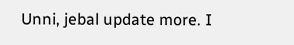Unni, jebal update more. I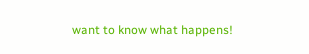want to know what happens!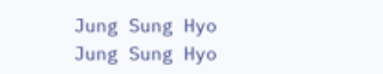Jung Sung Hyo Jung Sung Hyo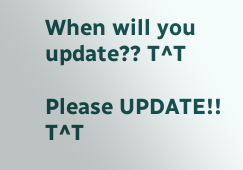When will you update?? T^T

Please UPDATE!! T^T